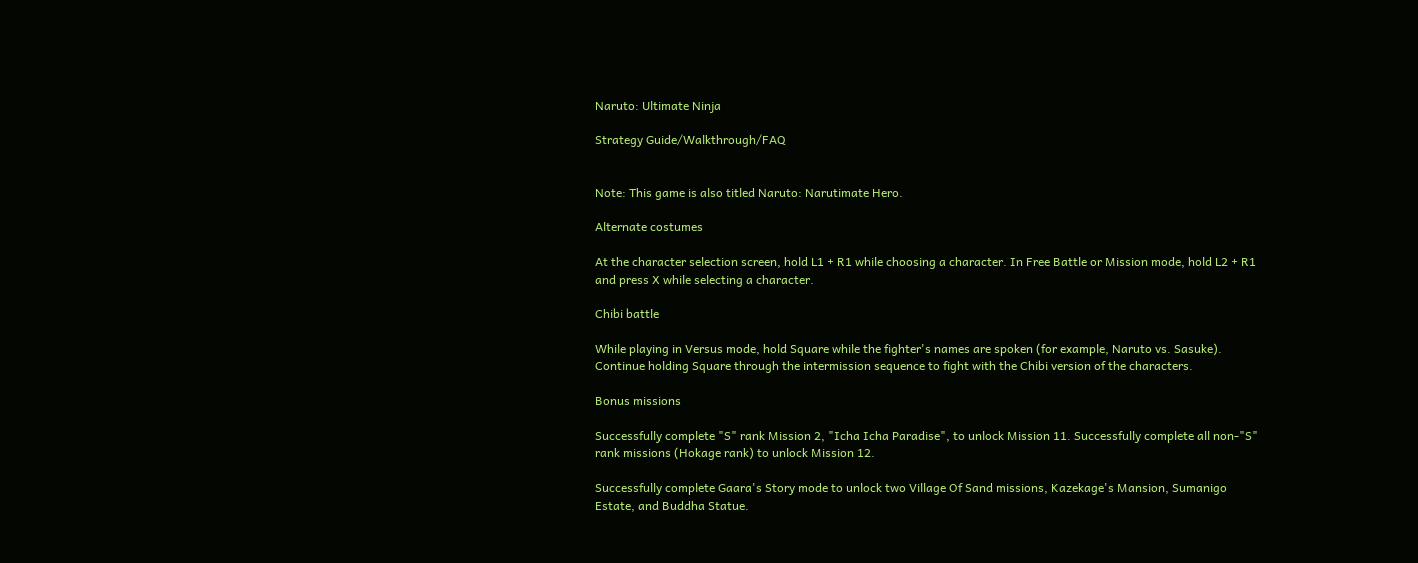Naruto: Ultimate Ninja

Strategy Guide/Walkthrough/FAQ


Note: This game is also titled Naruto: Narutimate Hero.

Alternate costumes

At the character selection screen, hold L1 + R1 while choosing a character. In Free Battle or Mission mode, hold L2 + R1 and press X while selecting a character.

Chibi battle

While playing in Versus mode, hold Square while the fighter's names are spoken (for example, Naruto vs. Sasuke). Continue holding Square through the intermission sequence to fight with the Chibi version of the characters.

Bonus missions

Successfully complete "S" rank Mission 2, "Icha Icha Paradise", to unlock Mission 11. Successfully complete all non-"S" rank missions (Hokage rank) to unlock Mission 12.

Successfully complete Gaara's Story mode to unlock two Village Of Sand missions, Kazekage's Mansion, Sumanigo Estate, and Buddha Statue.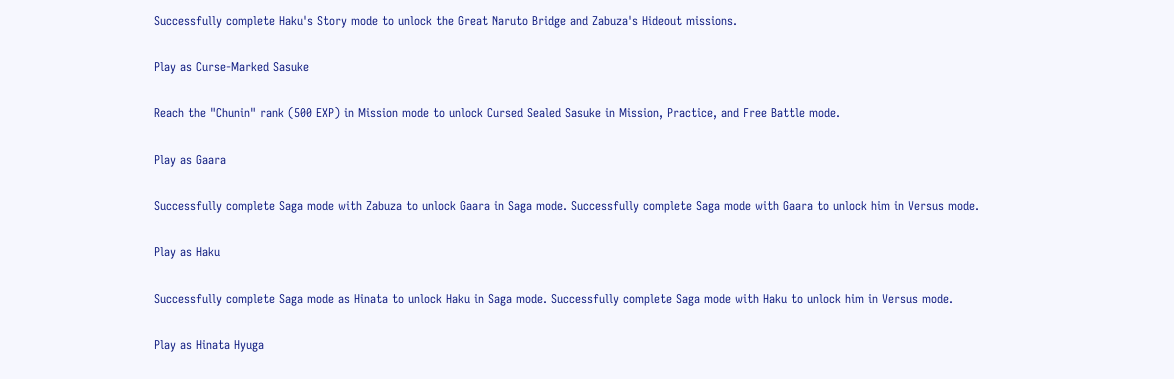Successfully complete Haku's Story mode to unlock the Great Naruto Bridge and Zabuza's Hideout missions.

Play as Curse-Marked Sasuke

Reach the "Chunin" rank (500 EXP) in Mission mode to unlock Cursed Sealed Sasuke in Mission, Practice, and Free Battle mode.

Play as Gaara

Successfully complete Saga mode with Zabuza to unlock Gaara in Saga mode. Successfully complete Saga mode with Gaara to unlock him in Versus mode.

Play as Haku

Successfully complete Saga mode as Hinata to unlock Haku in Saga mode. Successfully complete Saga mode with Haku to unlock him in Versus mode.

Play as Hinata Hyuga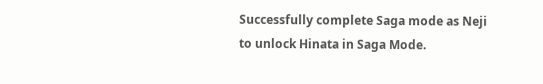Successfully complete Saga mode as Neji to unlock Hinata in Saga Mode.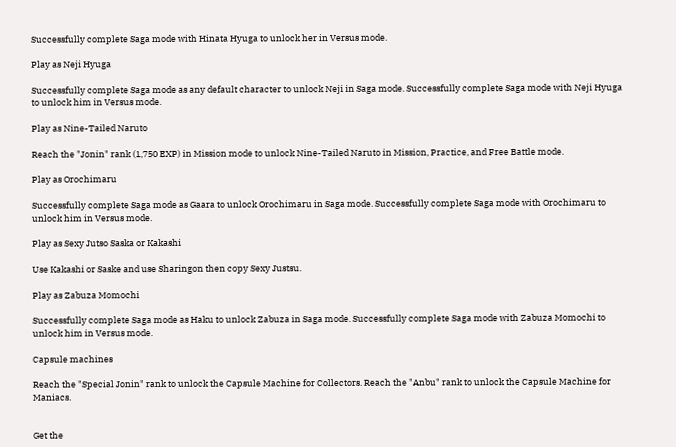Successfully complete Saga mode with Hinata Hyuga to unlock her in Versus mode.

Play as Neji Hyuga

Successfully complete Saga mode as any default character to unlock Neji in Saga mode. Successfully complete Saga mode with Neji Hyuga to unlock him in Versus mode.

Play as Nine-Tailed Naruto

Reach the "Jonin" rank (1,750 EXP) in Mission mode to unlock Nine-Tailed Naruto in Mission, Practice, and Free Battle mode.

Play as Orochimaru

Successfully complete Saga mode as Gaara to unlock Orochimaru in Saga mode. Successfully complete Saga mode with Orochimaru to unlock him in Versus mode.

Play as Sexy Jutso Saska or Kakashi

Use Kakashi or Saske and use Sharingon then copy Sexy Justsu.

Play as Zabuza Momochi

Successfully complete Saga mode as Haku to unlock Zabuza in Saga mode. Successfully complete Saga mode with Zabuza Momochi to unlock him in Versus mode.

Capsule machines

Reach the "Special Jonin" rank to unlock the Capsule Machine for Collectors. Reach the "Anbu" rank to unlock the Capsule Machine for Maniacs.


Get the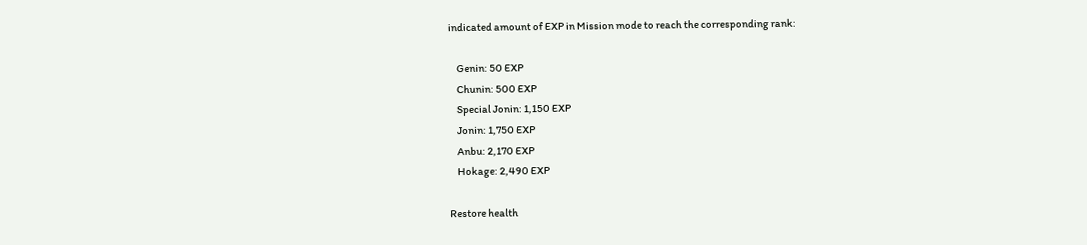indicated amount of EXP in Mission mode to reach the corresponding rank:

    Genin: 50 EXP
    Chunin: 500 EXP
    Special Jonin: 1,150 EXP
    Jonin: 1,750 EXP
    Anbu: 2,170 EXP
    Hokage: 2,490 EXP

Restore health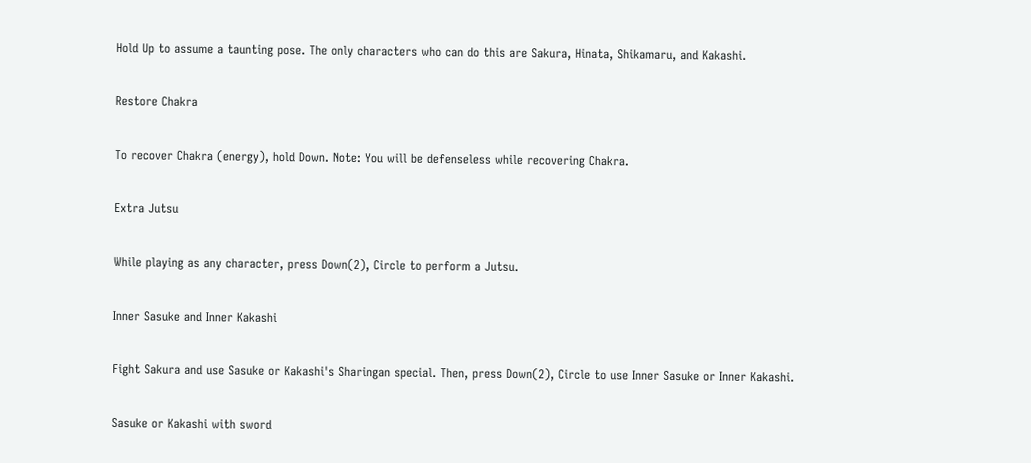Hold Up to assume a taunting pose. The only characters who can do this are Sakura, Hinata, Shikamaru, and Kakashi.

Restore Chakra

To recover Chakra (energy), hold Down. Note: You will be defenseless while recovering Chakra.

Extra Jutsu

While playing as any character, press Down(2), Circle to perform a Jutsu.

Inner Sasuke and Inner Kakashi

Fight Sakura and use Sasuke or Kakashi's Sharingan special. Then, press Down(2), Circle to use Inner Sasuke or Inner Kakashi.

Sasuke or Kakashi with sword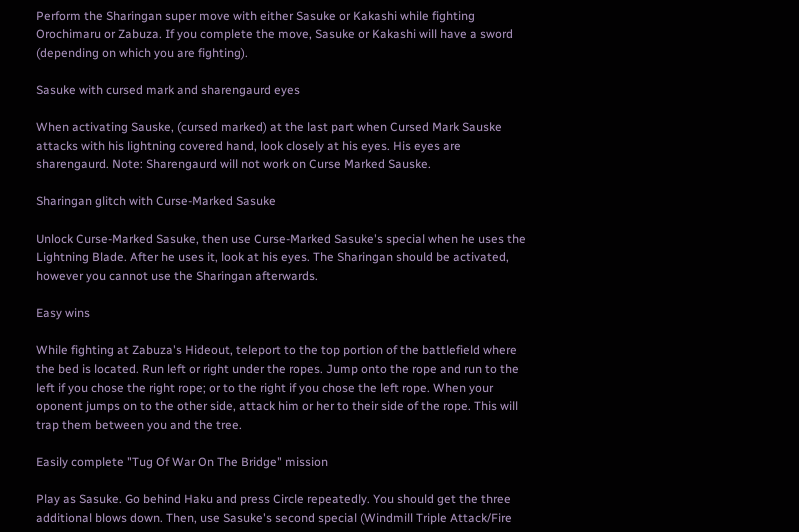Perform the Sharingan super move with either Sasuke or Kakashi while fighting Orochimaru or Zabuza. If you complete the move, Sasuke or Kakashi will have a sword (depending on which you are fighting).

Sasuke with cursed mark and sharengaurd eyes

When activating Sauske, (cursed marked) at the last part when Cursed Mark Sauske attacks with his lightning covered hand, look closely at his eyes. His eyes are sharengaurd. Note: Sharengaurd will not work on Curse Marked Sauske.

Sharingan glitch with Curse-Marked Sasuke

Unlock Curse-Marked Sasuke, then use Curse-Marked Sasuke's special when he uses the Lightning Blade. After he uses it, look at his eyes. The Sharingan should be activated, however you cannot use the Sharingan afterwards.

Easy wins

While fighting at Zabuza's Hideout, teleport to the top portion of the battlefield where the bed is located. Run left or right under the ropes. Jump onto the rope and run to the left if you chose the right rope; or to the right if you chose the left rope. When your oponent jumps on to the other side, attack him or her to their side of the rope. This will trap them between you and the tree.

Easily complete "Tug Of War On The Bridge" mission

Play as Sasuke. Go behind Haku and press Circle repeatedly. You should get the three additional blows down. Then, use Sasuke's second special (Windmill Triple Attack/Fire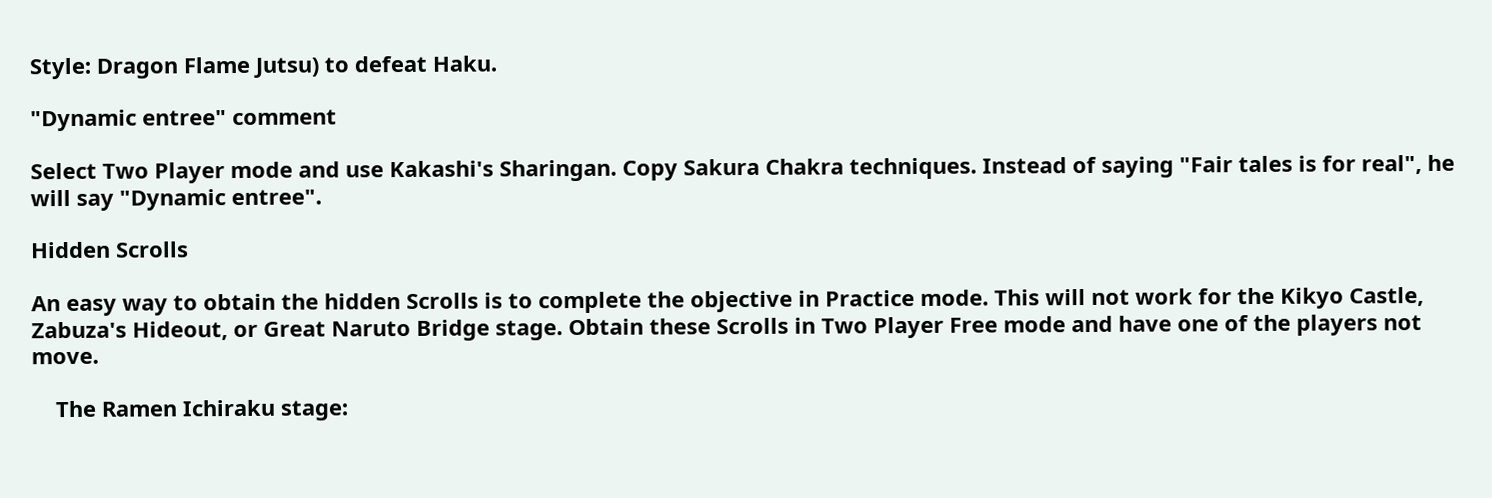Style: Dragon Flame Jutsu) to defeat Haku.

"Dynamic entree" comment

Select Two Player mode and use Kakashi's Sharingan. Copy Sakura Chakra techniques. Instead of saying "Fair tales is for real", he will say "Dynamic entree".

Hidden Scrolls

An easy way to obtain the hidden Scrolls is to complete the objective in Practice mode. This will not work for the Kikyo Castle, Zabuza's Hideout, or Great Naruto Bridge stage. Obtain these Scrolls in Two Player Free mode and have one of the players not move.

    The Ramen Ichiraku stage: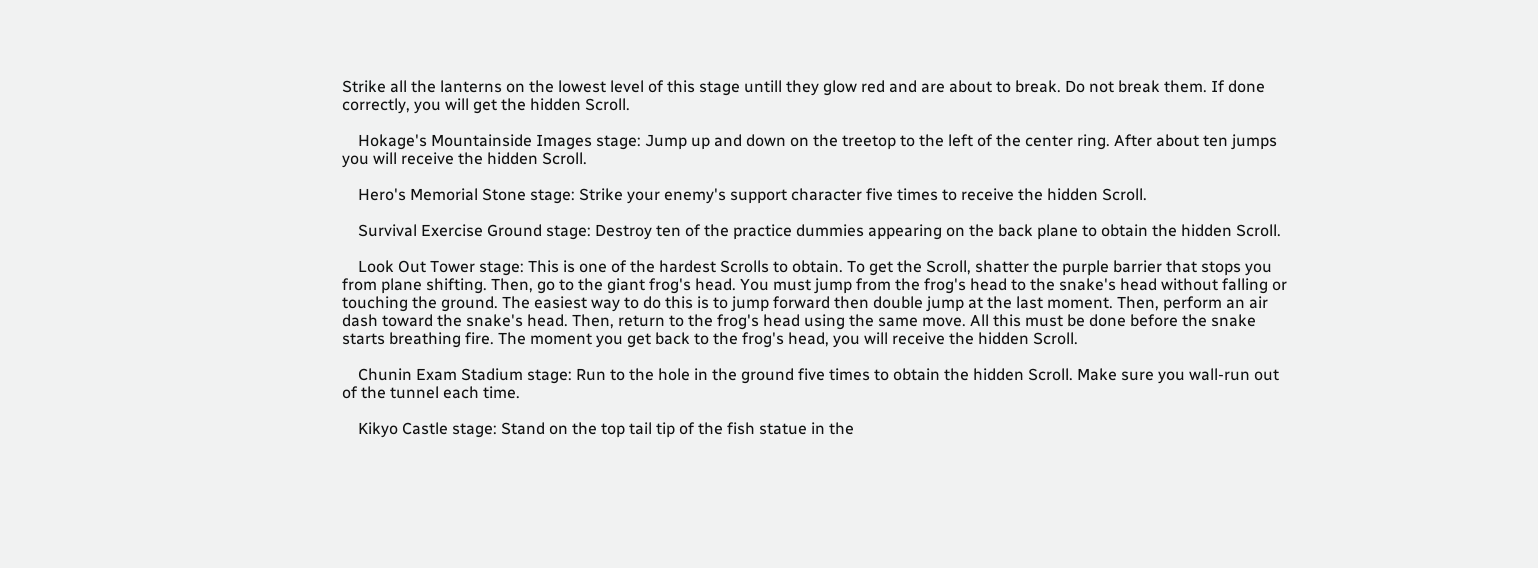Strike all the lanterns on the lowest level of this stage untill they glow red and are about to break. Do not break them. If done correctly, you will get the hidden Scroll.

    Hokage's Mountainside Images stage: Jump up and down on the treetop to the left of the center ring. After about ten jumps you will receive the hidden Scroll.

    Hero's Memorial Stone stage: Strike your enemy's support character five times to receive the hidden Scroll.

    Survival Exercise Ground stage: Destroy ten of the practice dummies appearing on the back plane to obtain the hidden Scroll.

    Look Out Tower stage: This is one of the hardest Scrolls to obtain. To get the Scroll, shatter the purple barrier that stops you from plane shifting. Then, go to the giant frog's head. You must jump from the frog's head to the snake's head without falling or touching the ground. The easiest way to do this is to jump forward then double jump at the last moment. Then, perform an air dash toward the snake's head. Then, return to the frog's head using the same move. All this must be done before the snake starts breathing fire. The moment you get back to the frog's head, you will receive the hidden Scroll.

    Chunin Exam Stadium stage: Run to the hole in the ground five times to obtain the hidden Scroll. Make sure you wall-run out of the tunnel each time.

    Kikyo Castle stage: Stand on the top tail tip of the fish statue in the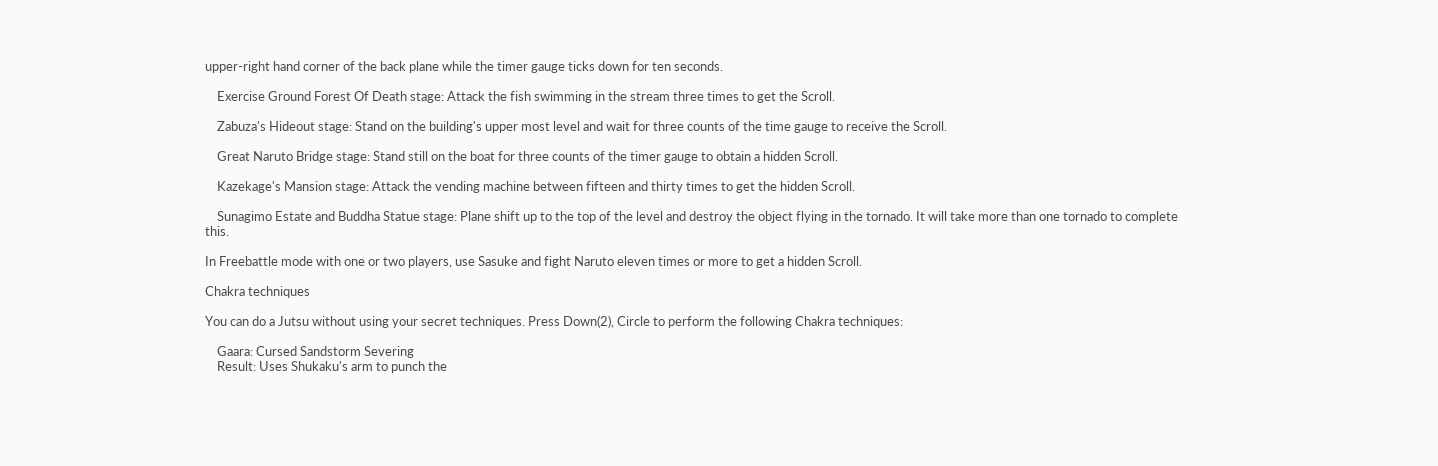upper-right hand corner of the back plane while the timer gauge ticks down for ten seconds.

    Exercise Ground Forest Of Death stage: Attack the fish swimming in the stream three times to get the Scroll.

    Zabuza's Hideout stage: Stand on the building's upper most level and wait for three counts of the time gauge to receive the Scroll.

    Great Naruto Bridge stage: Stand still on the boat for three counts of the timer gauge to obtain a hidden Scroll.

    Kazekage's Mansion stage: Attack the vending machine between fifteen and thirty times to get the hidden Scroll.

    Sunagimo Estate and Buddha Statue stage: Plane shift up to the top of the level and destroy the object flying in the tornado. It will take more than one tornado to complete this.

In Freebattle mode with one or two players, use Sasuke and fight Naruto eleven times or more to get a hidden Scroll.

Chakra techniques

You can do a Jutsu without using your secret techniques. Press Down(2), Circle to perform the following Chakra techniques:

    Gaara: Cursed Sandstorm Severing
    Result: Uses Shukaku's arm to punch the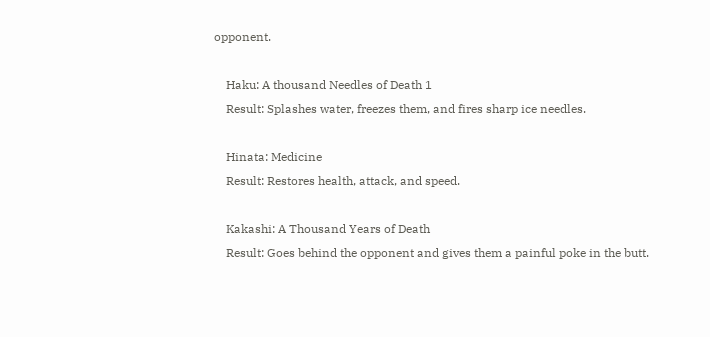opponent.

    Haku: A thousand Needles of Death 1
    Result: Splashes water, freezes them, and fires sharp ice needles.

    Hinata: Medicine
    Result: Restores health, attack, and speed.

    Kakashi: A Thousand Years of Death
    Result: Goes behind the opponent and gives them a painful poke in the butt.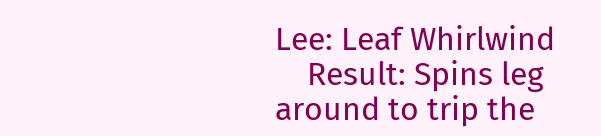Lee: Leaf Whirlwind
    Result: Spins leg around to trip the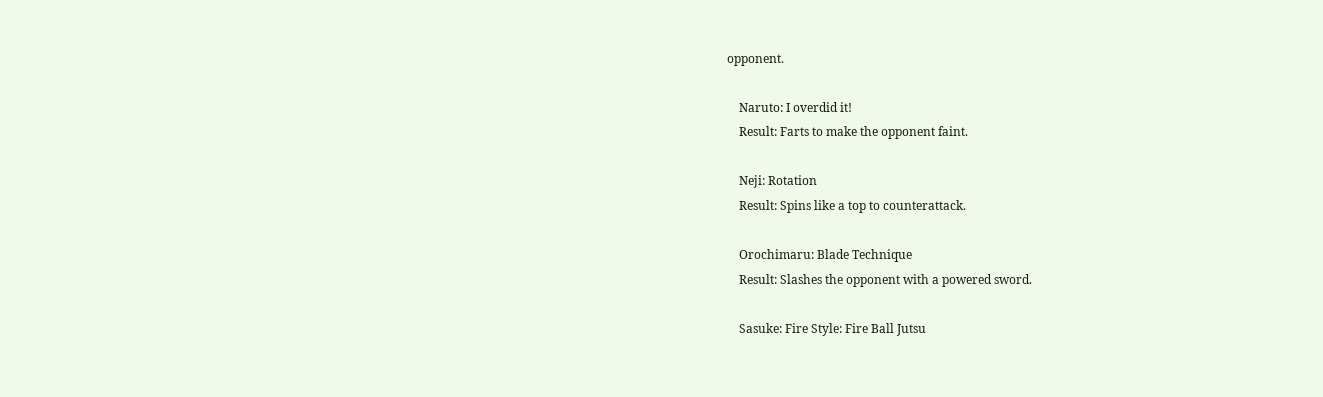opponent.

    Naruto: I overdid it!
    Result: Farts to make the opponent faint.

    Neji: Rotation
    Result: Spins like a top to counterattack.

    Orochimaru: Blade Technique
    Result: Slashes the opponent with a powered sword.

    Sasuke: Fire Style: Fire Ball Jutsu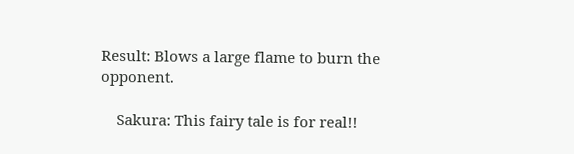Result: Blows a large flame to burn the opponent.

    Sakura: This fairy tale is for real!!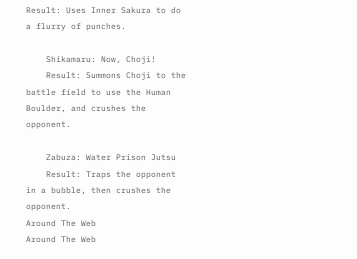Result: Uses Inner Sakura to do a flurry of punches.

    Shikamaru: Now, Choji!
    Result: Summons Choji to the battle field to use the Human Boulder, and crushes the opponent.

    Zabuza: Water Prison Jutsu
    Result: Traps the opponent in a bubble, then crushes the opponent.
Around The Web
Around The Web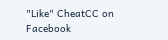"Like" CheatCC on Facebook